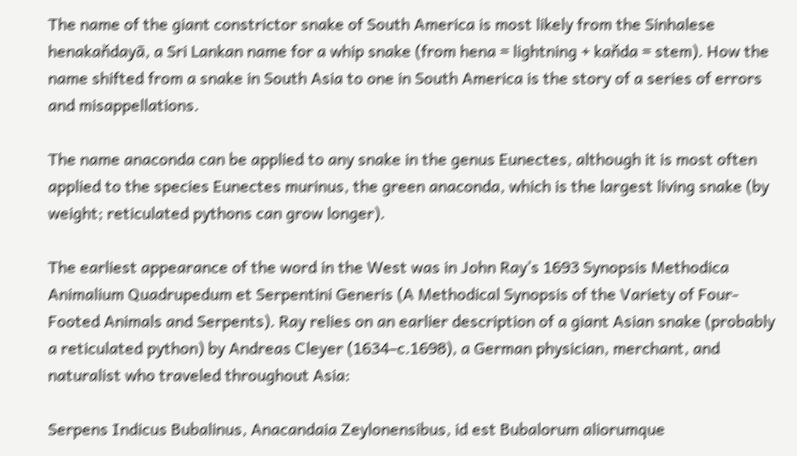The name of the giant constrictor snake of South America is most likely from the Sinhalese henakaňdayā, a Sri Lankan name for a whip snake (from hena = lightning + kaňda = stem). How the name shifted from a snake in South Asia to one in South America is the story of a series of errors and misappellations.

The name anaconda can be applied to any snake in the genus Eunectes, although it is most often applied to the species Eunectes murinus, the green anaconda, which is the largest living snake (by weight; reticulated pythons can grow longer).

The earliest appearance of the word in the West was in John Ray’s 1693 Synopsis Methodica Animalium Quadrupedum et Serpentini Generis (A Methodical Synopsis of the Variety of Four-Footed Animals and Serpents). Ray relies on an earlier description of a giant Asian snake (probably a reticulated python) by Andreas Cleyer (1634–c.1698), a German physician, merchant, and naturalist who traveled throughout Asia:

Serpens Indicus Bubalinus, Anacandaia Zeylonensibus, id est Bubalorum aliorumque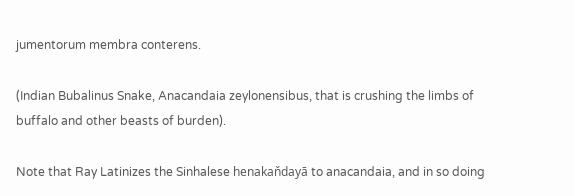jumentorum membra conterens.

(Indian Bubalinus Snake, Anacandaia zeylonensibus, that is crushing the limbs of buffalo and other beasts of burden).

Note that Ray Latinizes the Sinhalese henakaňdayā to anacandaia, and in so doing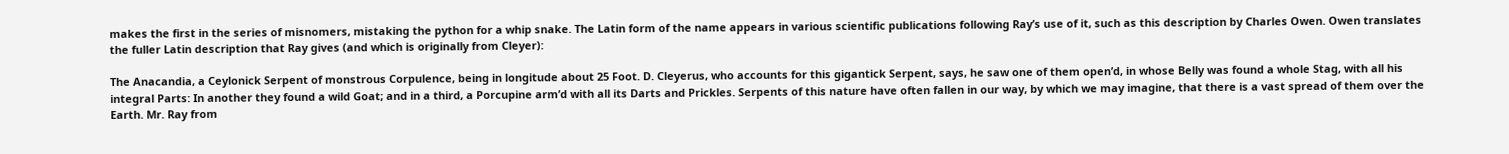makes the first in the series of misnomers, mistaking the python for a whip snake. The Latin form of the name appears in various scientific publications following Ray’s use of it, such as this description by Charles Owen. Owen translates the fuller Latin description that Ray gives (and which is originally from Cleyer):

The Anacandia, a Ceylonick Serpent of monstrous Corpulence, being in longitude about 25 Foot. D. Cleyerus, who accounts for this gigantick Serpent, says, he saw one of them open’d, in whose Belly was found a whole Stag, with all his integral Parts: In another they found a wild Goat; and in a third, a Porcupine arm’d with all its Darts and Prickles. Serpents of this nature have often fallen in our way, by which we may imagine, that there is a vast spread of them over the Earth. Mr. Ray from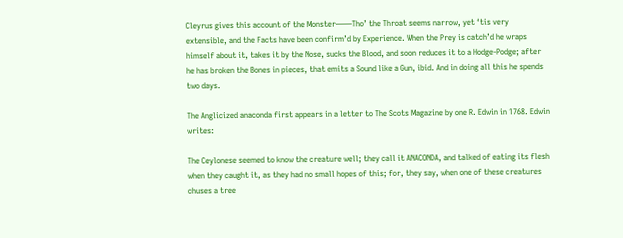Cleyrus gives this account of the Monster——Tho’ the Throat seems narrow, yet ‘tis very extensible, and the Facts have been confirm’d by Experience. When the Prey is catch’d he wraps himself about it, takes it by the Nose, sucks the Blood, and soon reduces it to a Hodge-Podge; after he has broken the Bones in pieces, that emits a Sound like a Gun, ibid. And in doing all this he spends two days.

The Anglicized anaconda first appears in a letter to The Scots Magazine by one R. Edwin in 1768. Edwin writes:

The Ceylonese seemed to know the creature well; they call it ANACONDA, and talked of eating its flesh when they caught it, as they had no small hopes of this; for, they say, when one of these creatures chuses a tree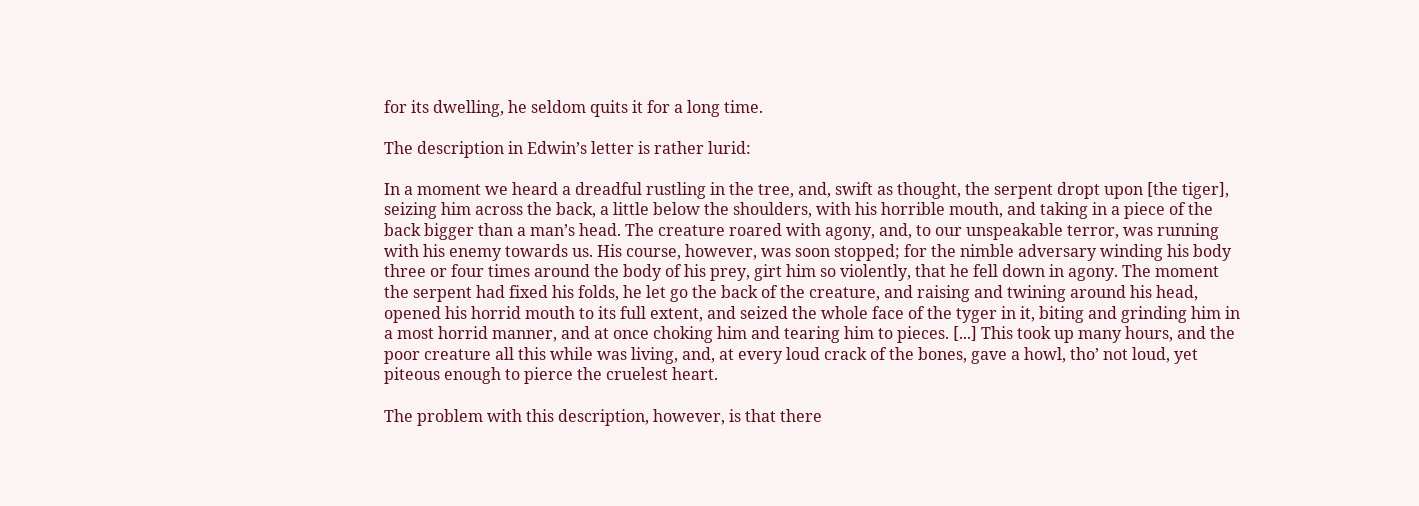for its dwelling, he seldom quits it for a long time.

The description in Edwin’s letter is rather lurid:

In a moment we heard a dreadful rustling in the tree, and, swift as thought, the serpent dropt upon [the tiger], seizing him across the back, a little below the shoulders, with his horrible mouth, and taking in a piece of the back bigger than a man’s head. The creature roared with agony, and, to our unspeakable terror, was running with his enemy towards us. His course, however, was soon stopped; for the nimble adversary winding his body three or four times around the body of his prey, girt him so violently, that he fell down in agony. The moment the serpent had fixed his folds, he let go the back of the creature, and raising and twining around his head, opened his horrid mouth to its full extent, and seized the whole face of the tyger in it, biting and grinding him in a most horrid manner, and at once choking him and tearing him to pieces. [...] This took up many hours, and the poor creature all this while was living, and, at every loud crack of the bones, gave a howl, tho’ not loud, yet piteous enough to pierce the cruelest heart.

The problem with this description, however, is that there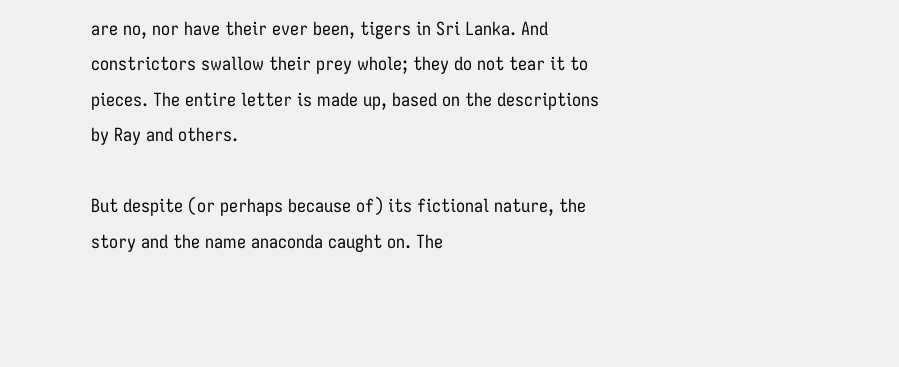are no, nor have their ever been, tigers in Sri Lanka. And constrictors swallow their prey whole; they do not tear it to pieces. The entire letter is made up, based on the descriptions by Ray and others.

But despite (or perhaps because of) its fictional nature, the story and the name anaconda caught on. The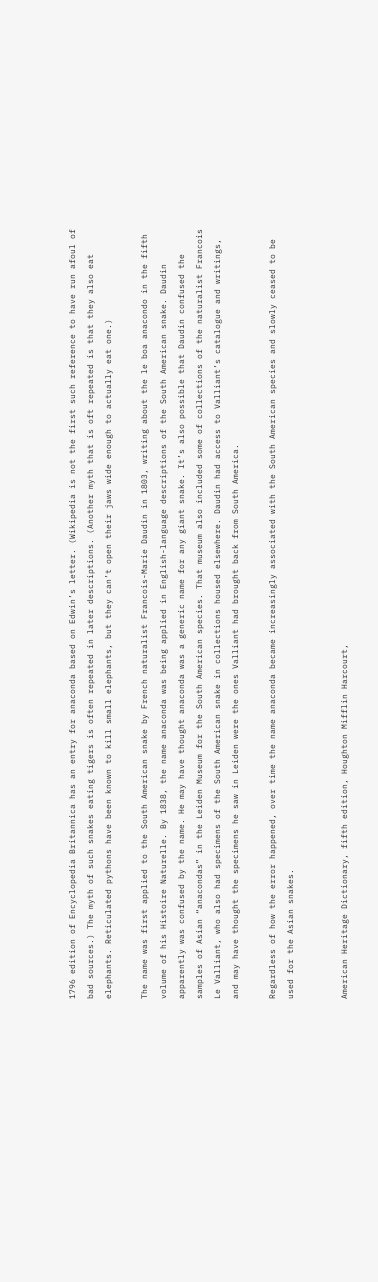1796 edition of Encyclopedia Britannica has an entry for anaconda based on Edwin’s letter. (Wikipedia is not the first such reference to have run afoul of bad sources.) The myth of such snakes eating tigers is often repeated in later descriptions. (Another myth that is oft repeated is that they also eat elephants. Reticulated pythons have been known to kill small elephants, but they can’t open their jaws wide enough to actually eat one.)

The name was first applied to the South American snake by French naturalist Francois-Marie Daudin in 1803, writing about the le boa anacondo in the fifth volume of his Histoire Naturelle. By 1838, the name anaconda was being applied in English-language descriptions of the South American snake. Daudin apparently was confused by the name. He may have thought anaconda was a generic name for any giant snake. It’s also possible that Daudin confused the samples of Asian “anacondas” in the Leiden Museum for the South American species. That museum also included some of collections of the naturalist Francois Le Valliant, who also had specimens of the South American snake in collections housed elsewhere. Daudin had access to Valliant’s catalogue and writings, and may have thought the specimens he saw in Leiden were the ones Valliant had brought back from South America.

Regardless of how the error happened, over time the name anaconda became increasingly associated with the South American species and slowly ceased to be used for the Asian snakes.


American Heritage Dictionary, fifth edition, Houghton Mifflin Harcourt,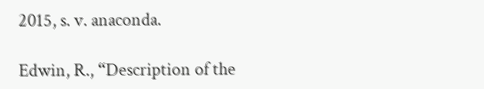2015, s. v. anaconda.

Edwin, R., “Description of the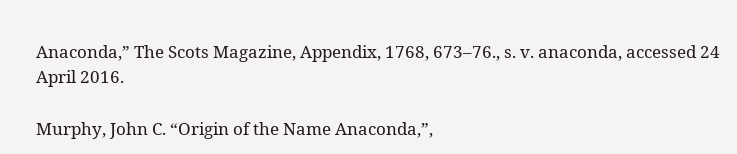Anaconda,” The Scots Magazine, Appendix, 1768, 673–76., s. v. anaconda, accessed 24 April 2016.

Murphy, John C. “Origin of the Name Anaconda,”,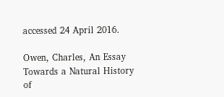accessed 24 April 2016.

Owen, Charles, An Essay Towards a Natural History of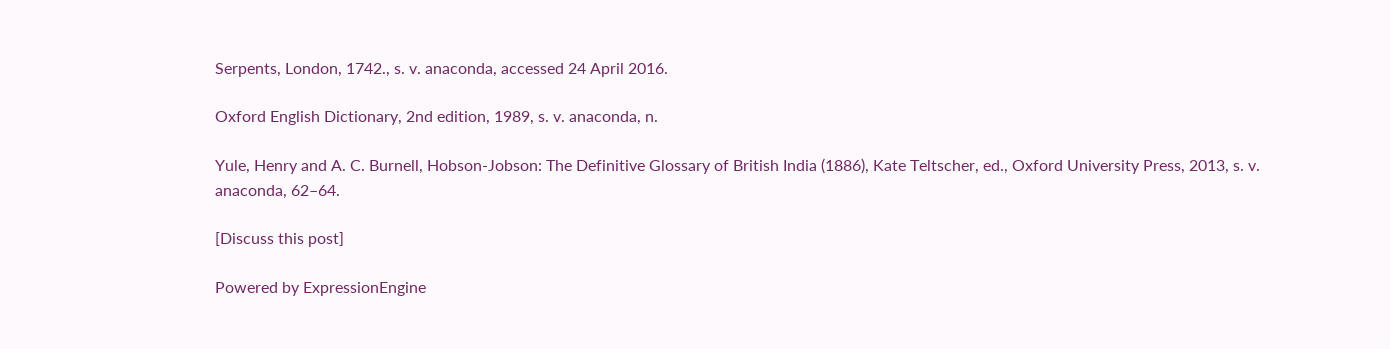Serpents, London, 1742., s. v. anaconda, accessed 24 April 2016.

Oxford English Dictionary, 2nd edition, 1989, s. v. anaconda, n.

Yule, Henry and A. C. Burnell, Hobson-Jobson: The Definitive Glossary of British India (1886), Kate Teltscher, ed., Oxford University Press, 2013, s. v. anaconda, 62–64.

[Discuss this post]

Powered by ExpressionEngine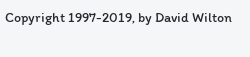Copyright 1997-2019, by David Wilton